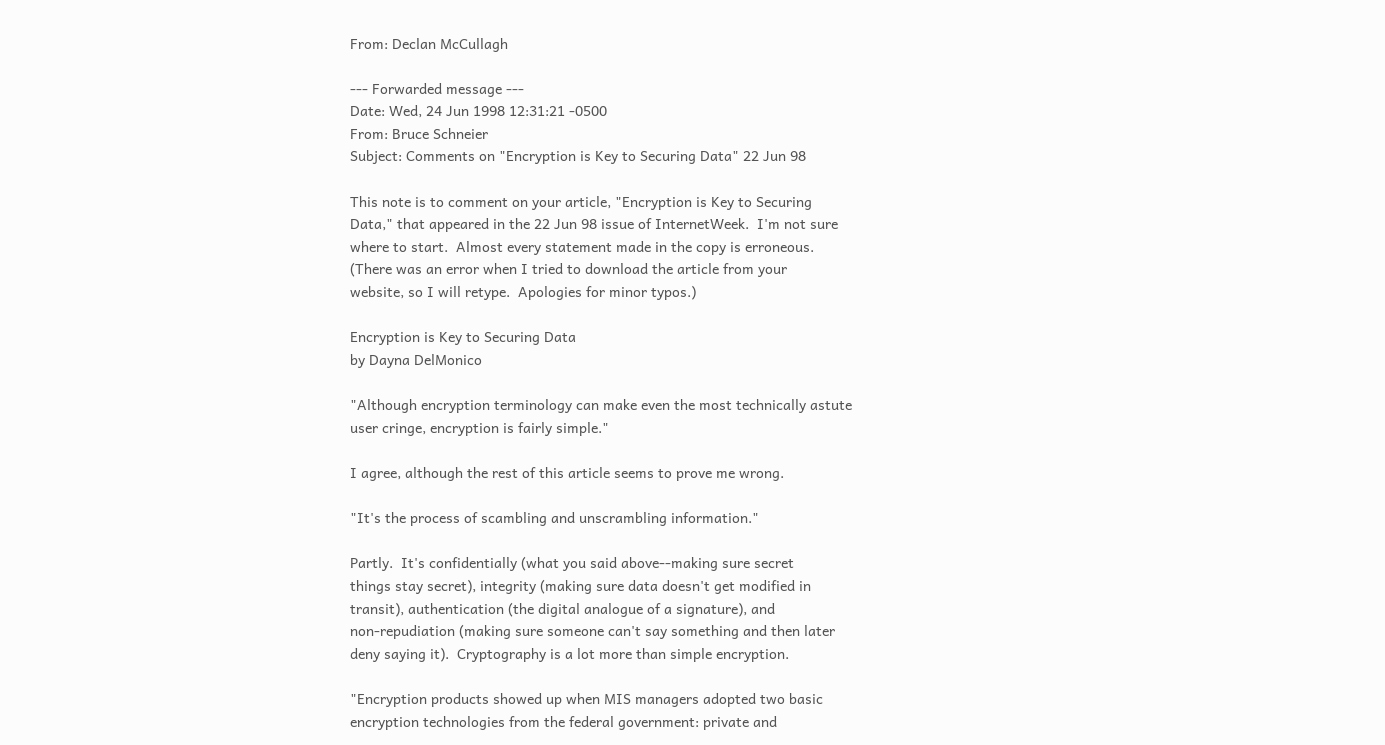From: Declan McCullagh

--- Forwarded message ---
Date: Wed, 24 Jun 1998 12:31:21 -0500
From: Bruce Schneier
Subject: Comments on "Encryption is Key to Securing Data" 22 Jun 98

This note is to comment on your article, "Encryption is Key to Securing
Data," that appeared in the 22 Jun 98 issue of InternetWeek.  I'm not sure
where to start.  Almost every statement made in the copy is erroneous.
(There was an error when I tried to download the article from your
website, so I will retype.  Apologies for minor typos.)

Encryption is Key to Securing Data
by Dayna DelMonico

"Although encryption terminology can make even the most technically astute
user cringe, encryption is fairly simple."

I agree, although the rest of this article seems to prove me wrong.

"It's the process of scambling and unscrambling information."

Partly.  It's confidentially (what you said above--making sure secret
things stay secret), integrity (making sure data doesn't get modified in
transit), authentication (the digital analogue of a signature), and
non-repudiation (making sure someone can't say something and then later
deny saying it).  Cryptography is a lot more than simple encryption.

"Encryption products showed up when MIS managers adopted two basic
encryption technologies from the federal government: private and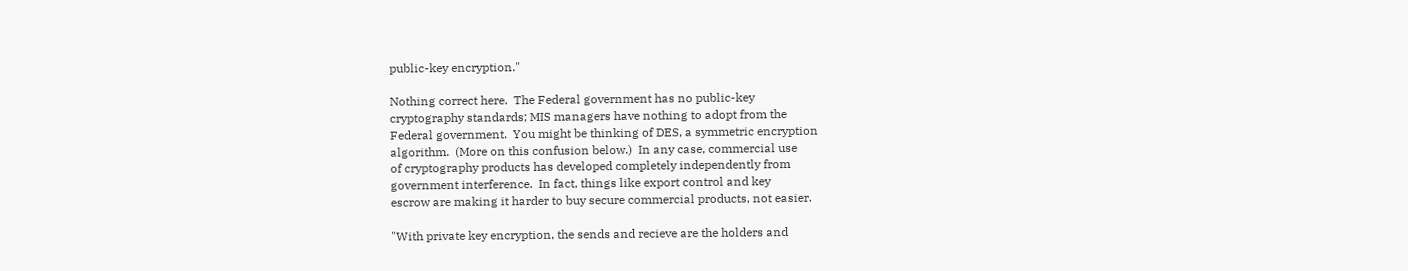public-key encryption."

Nothing correct here.  The Federal government has no public-key
cryptography standards; MIS managers have nothing to adopt from the
Federal government.  You might be thinking of DES, a symmetric encryption
algorithm.  (More on this confusion below.)  In any case, commercial use
of cryptography products has developed completely independently from
government interference.  In fact, things like export control and key
escrow are making it harder to buy secure commercial products, not easier.

"With private key encryption, the sends and recieve are the holders and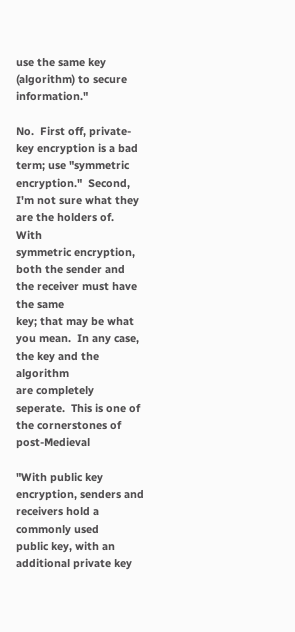use the same key (algorithm) to secure information."

No.  First off, private-key encryption is a bad term; use "symmetric
encryption."  Second, I'm not sure what they are the holders of.  With
symmetric encryption, both the sender and the receiver must have the same
key; that may be what you mean.  In any case, the key and the algorithm
are completely seperate.  This is one of the cornerstones of post-Medieval

"With public key encryption, senders and receivers hold a commonly used
public key, with an additional private key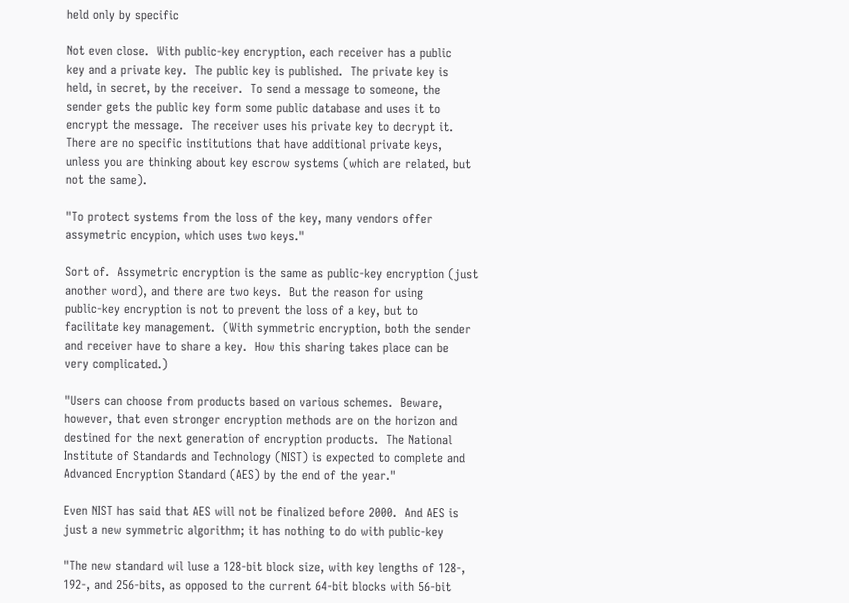held only by specific

Not even close.  With public-key encryption, each receiver has a public
key and a private key.  The public key is published.  The private key is
held, in secret, by the receiver.  To send a message to someone, the
sender gets the public key form some public database and uses it to
encrypt the message.  The receiver uses his private key to decrypt it.
There are no specific institutions that have additional private keys,
unless you are thinking about key escrow systems (which are related, but
not the same).

"To protect systems from the loss of the key, many vendors offer
assymetric encypion, which uses two keys."

Sort of.  Assymetric encryption is the same as public-key encryption (just
another word), and there are two keys.  But the reason for using
public-key encryption is not to prevent the loss of a key, but to
facilitate key management.  (With symmetric encryption, both the sender
and receiver have to share a key.  How this sharing takes place can be
very complicated.)

"Users can choose from products based on various schemes.  Beware,
however, that even stronger encryption methods are on the horizon and
destined for the next generation of encryption products.  The National
Institute of Standards and Technology (NIST) is expected to complete and
Advanced Encryption Standard (AES) by the end of the year."

Even NIST has said that AES will not be finalized before 2000.  And AES is
just a new symmetric algorithm; it has nothing to do with public-key

"The new standard wil luse a 128-bit block size, with key lengths of 128-,
192-, and 256-bits, as opposed to the current 64-bit blocks with 56-bit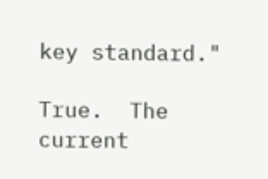key standard."

True.  The current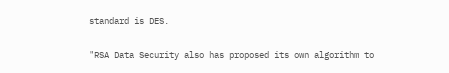standard is DES.

"RSA Data Security also has proposed its own algorithm to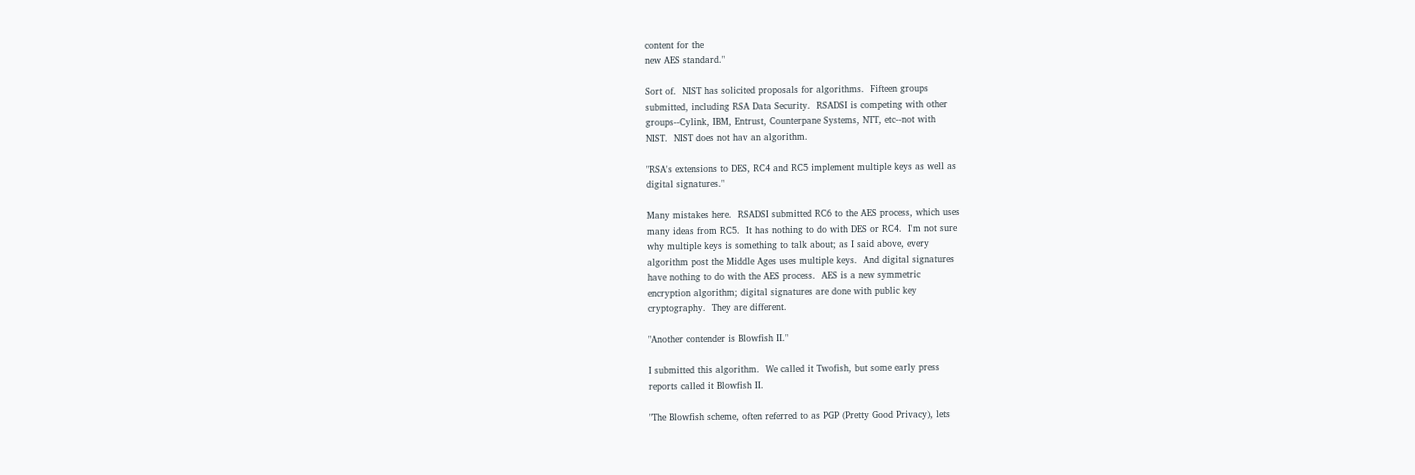content for the
new AES standard."

Sort of.  NIST has solicited proposals for algorithms.  Fifteen groups
submitted, including RSA Data Security.  RSADSI is competing with other
groups--Cylink, IBM, Entrust, Counterpane Systems, NTT, etc--not with
NIST.  NIST does not hav an algorithm.

"RSA's extensions to DES, RC4 and RC5 implement multiple keys as well as
digital signatures."

Many mistakes here.  RSADSI submitted RC6 to the AES process, which uses
many ideas from RC5.  It has nothing to do with DES or RC4.  I'm not sure
why multiple keys is something to talk about; as I said above, every
algorithm post the Middle Ages uses multiple keys.  And digital signatures
have nothing to do with the AES process.  AES is a new symmetric
encryption algorithm; digital signatures are done with public key
cryptography.  They are different.

"Another contender is Blowfish II."

I submitted this algorithm.  We called it Twofish, but some early press
reports called it Blowfish II.

"The Blowfish scheme, often referred to as PGP (Pretty Good Privacy), lets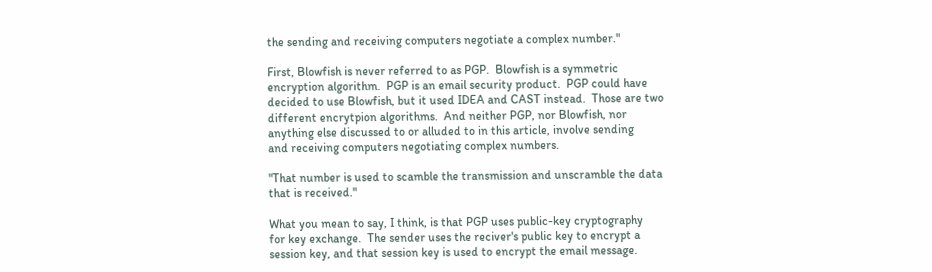the sending and receiving computers negotiate a complex number."

First, Blowfish is never referred to as PGP.  Blowfish is a symmetric
encryption algorithm.  PGP is an email security product.  PGP could have
decided to use Blowfish, but it used IDEA and CAST instead.  Those are two
different encrytpion algorithms.  And neither PGP, nor Blowfish, nor
anything else discussed to or alluded to in this article, involve sending
and receiving computers negotiating complex numbers.

"That number is used to scamble the transmission and unscramble the data
that is received."

What you mean to say, I think, is that PGP uses public-key cryptography
for key exchange.  The sender uses the reciver's public key to encrypt a
session key, and that session key is used to encrypt the email message.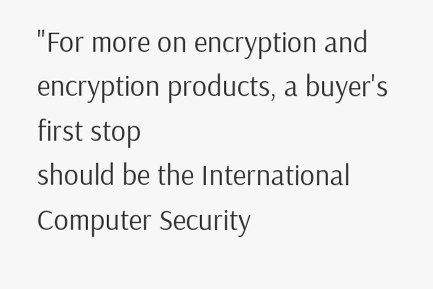"For more on encryption and encryption products, a buyer's first stop
should be the International Computer Security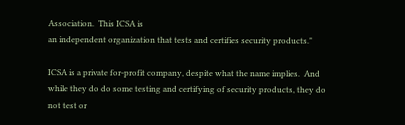Association.  This ICSA is
an independent organization that tests and certifies security products."

ICSA is a private for-profit company, despite what the name implies.  And
while they do do some testing and certifying of security products, they do
not test or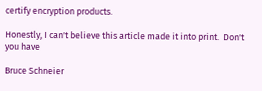certify encryption products.

Honestly, I can't believe this article made it into print.  Don't you have

Bruce Schneier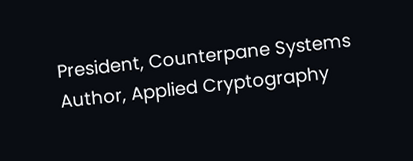President, Counterpane Systems
Author, Applied Cryptography